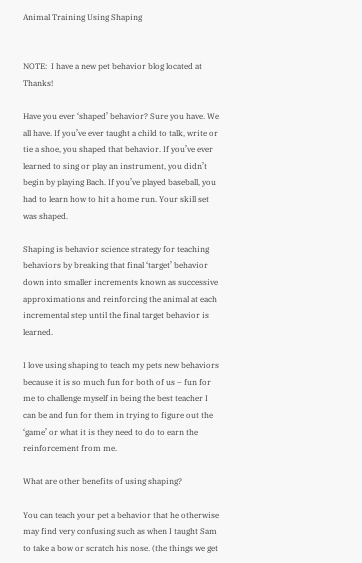Animal Training Using Shaping


NOTE:  I have a new pet behavior blog located at  Thanks!

Have you ever ‘shaped’ behavior? Sure you have. We all have. If you’ve ever taught a child to talk, write or tie a shoe, you shaped that behavior. If you’ve ever learned to sing or play an instrument, you didn’t begin by playing Bach. If you’ve played baseball, you had to learn how to hit a home run. Your skill set was shaped.

Shaping is behavior science strategy for teaching behaviors by breaking that final ‘target’ behavior down into smaller increments known as successive approximations and reinforcing the animal at each incremental step until the final target behavior is learned.

I love using shaping to teach my pets new behaviors because it is so much fun for both of us – fun for me to challenge myself in being the best teacher I can be and fun for them in trying to figure out the ‘game’ or what it is they need to do to earn the reinforcement from me.

What are other benefits of using shaping?

You can teach your pet a behavior that he otherwise may find very confusing such as when I taught Sam to take a bow or scratch his nose. (the things we get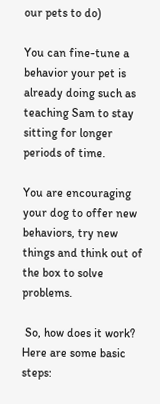our pets to do)

You can fine-tune a behavior your pet is already doing such as teaching Sam to stay sitting for longer periods of time.

You are encouraging your dog to offer new behaviors, try new things and think out of the box to solve problems.

 So, how does it work? Here are some basic steps: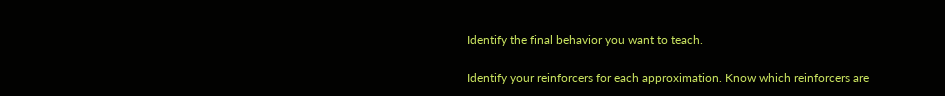Identify the final behavior you want to teach.

Identify your reinforcers for each approximation. Know which reinforcers are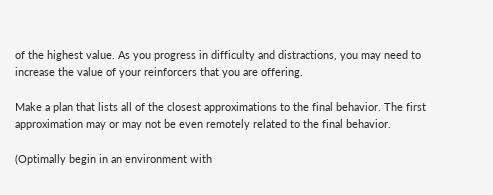of the highest value. As you progress in difficulty and distractions, you may need to increase the value of your reinforcers that you are offering.

Make a plan that lists all of the closest approximations to the final behavior. The first approximation may or may not be even remotely related to the final behavior.

(Optimally begin in an environment with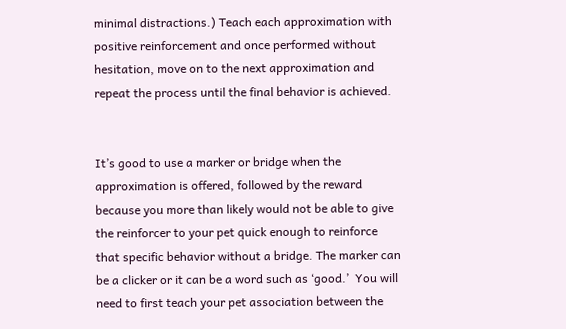minimal distractions.) Teach each approximation with positive reinforcement and once performed without hesitation, move on to the next approximation and repeat the process until the final behavior is achieved.


It’s good to use a marker or bridge when the approximation is offered, followed by the reward because you more than likely would not be able to give the reinforcer to your pet quick enough to reinforce that specific behavior without a bridge. The marker can be a clicker or it can be a word such as ‘good.’  You will need to first teach your pet association between the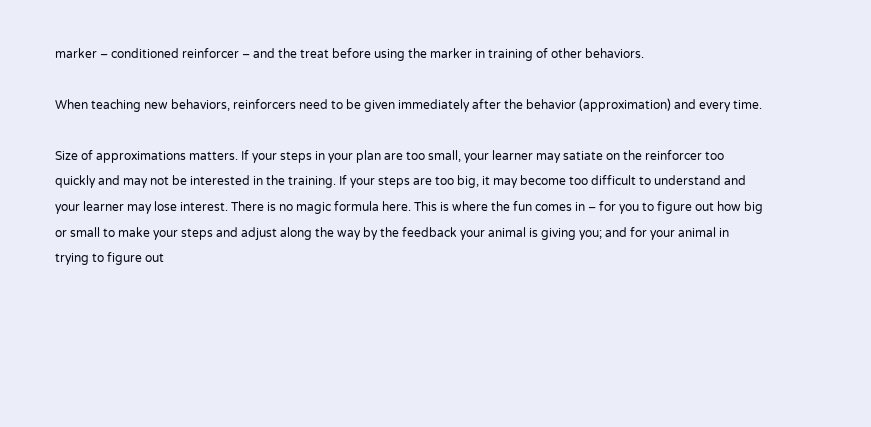marker – conditioned reinforcer – and the treat before using the marker in training of other behaviors.

When teaching new behaviors, reinforcers need to be given immediately after the behavior (approximation) and every time.

Size of approximations matters. If your steps in your plan are too small, your learner may satiate on the reinforcer too quickly and may not be interested in the training. If your steps are too big, it may become too difficult to understand and your learner may lose interest. There is no magic formula here. This is where the fun comes in – for you to figure out how big or small to make your steps and adjust along the way by the feedback your animal is giving you; and for your animal in trying to figure out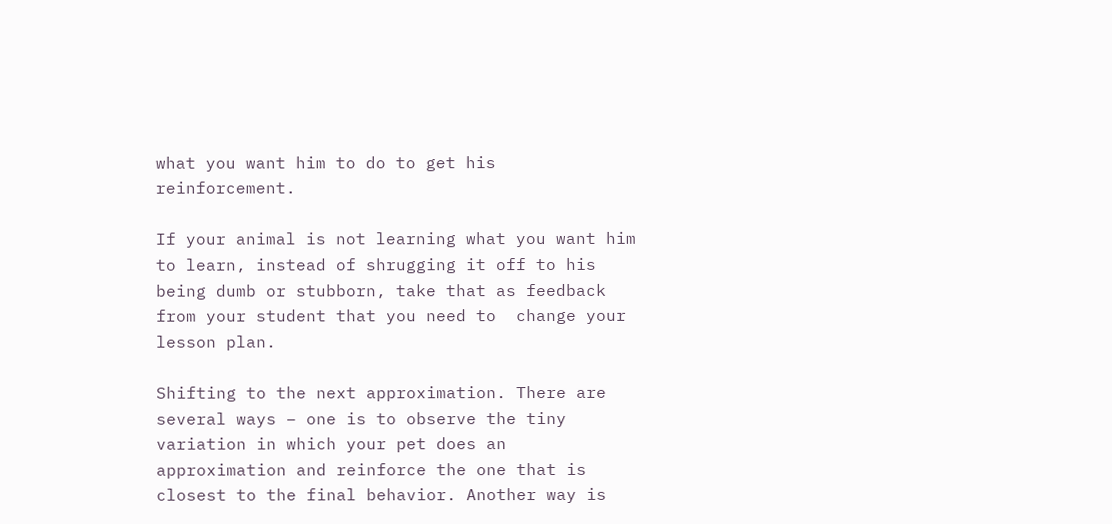what you want him to do to get his reinforcement.

If your animal is not learning what you want him to learn, instead of shrugging it off to his being dumb or stubborn, take that as feedback from your student that you need to  change your lesson plan.

Shifting to the next approximation. There are several ways – one is to observe the tiny variation in which your pet does an approximation and reinforce the one that is closest to the final behavior. Another way is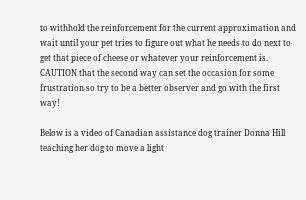to withhold the reinforcement for the current approximation and wait until your pet tries to figure out what he needs to do next to get that piece of cheese or whatever your reinforcement is. CAUTION that the second way can set the occasion for some frustration so try to be a better observer and go with the first way!

Below is a video of Canadian assistance dog trainer Donna Hill teaching her dog to move a light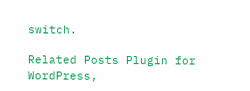switch.

Related Posts Plugin for WordPress,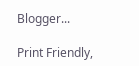Blogger...

Print Friendly,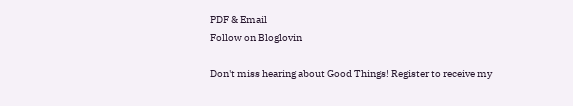PDF & Email
Follow on Bloglovin

Don't miss hearing about Good Things! Register to receive my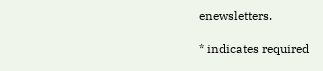enewsletters.

* indicates required